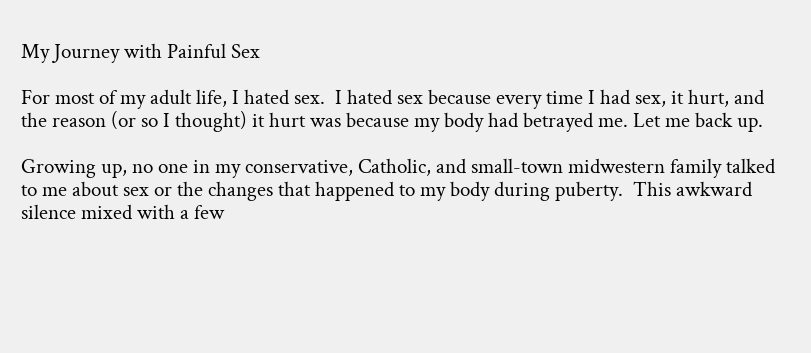My Journey with Painful Sex

For most of my adult life, I hated sex.  I hated sex because every time I had sex, it hurt, and the reason (or so I thought) it hurt was because my body had betrayed me. Let me back up.

Growing up, no one in my conservative, Catholic, and small-town midwestern family talked to me about sex or the changes that happened to my body during puberty.  This awkward silence mixed with a few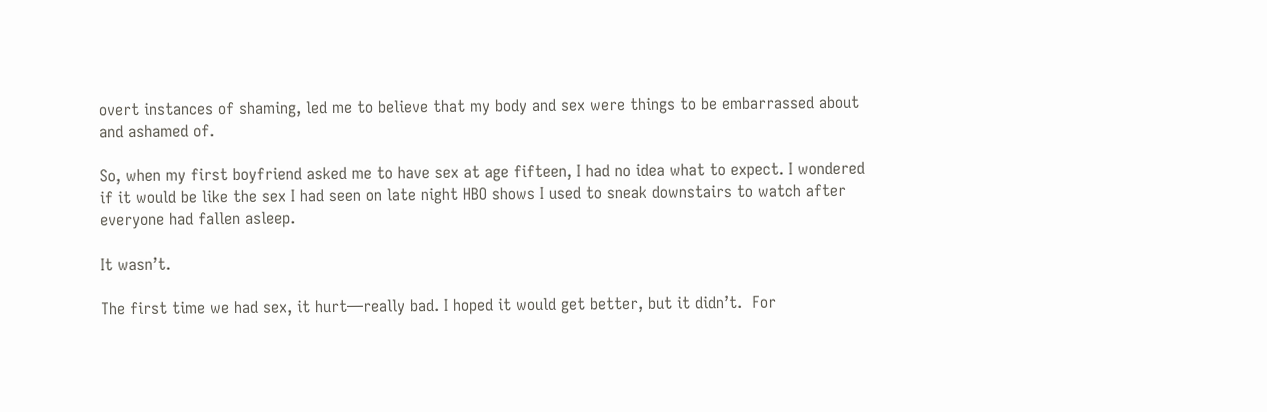overt instances of shaming, led me to believe that my body and sex were things to be embarrassed about and ashamed of.

So, when my first boyfriend asked me to have sex at age fifteen, I had no idea what to expect. I wondered if it would be like the sex I had seen on late night HBO shows I used to sneak downstairs to watch after everyone had fallen asleep.

It wasn’t.

The first time we had sex, it hurt—really bad. I hoped it would get better, but it didn’t.  For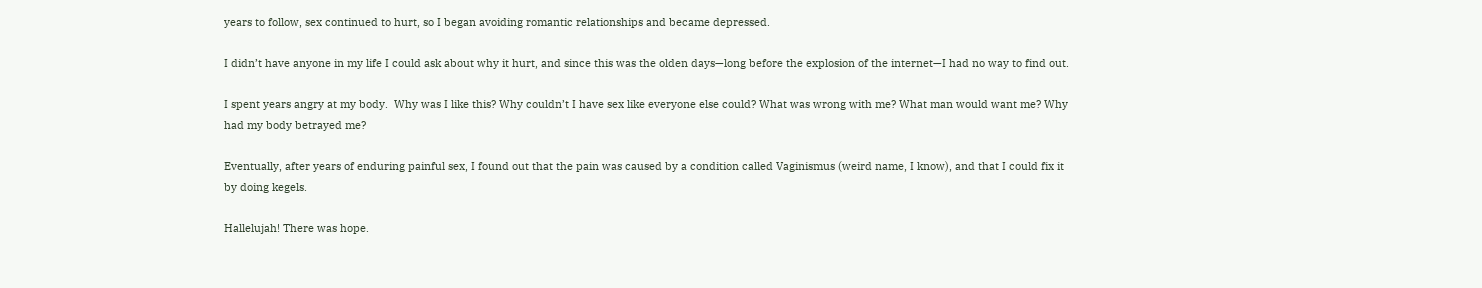years to follow, sex continued to hurt, so I began avoiding romantic relationships and became depressed.

I didn’t have anyone in my life I could ask about why it hurt, and since this was the olden days—long before the explosion of the internet—I had no way to find out.

I spent years angry at my body.  Why was I like this? Why couldn’t I have sex like everyone else could? What was wrong with me? What man would want me? Why had my body betrayed me?

Eventually, after years of enduring painful sex, I found out that the pain was caused by a condition called Vaginismus (weird name, I know), and that I could fix it by doing kegels.

Hallelujah! There was hope.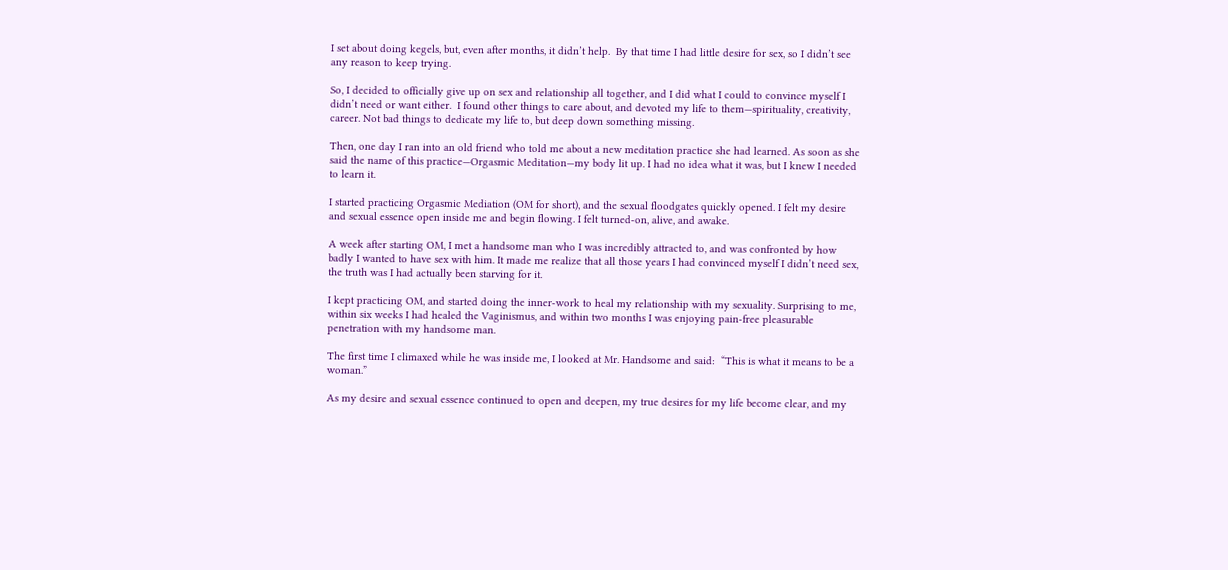I set about doing kegels, but, even after months, it didn’t help.  By that time I had little desire for sex, so I didn’t see any reason to keep trying.

So, I decided to officially give up on sex and relationship all together, and I did what I could to convince myself I didn’t need or want either.  I found other things to care about, and devoted my life to them—spirituality, creativity, career. Not bad things to dedicate my life to, but deep down something missing.

Then, one day I ran into an old friend who told me about a new meditation practice she had learned. As soon as she said the name of this practice—Orgasmic Meditation—my body lit up. I had no idea what it was, but I knew I needed to learn it.

I started practicing Orgasmic Mediation (OM for short), and the sexual floodgates quickly opened. I felt my desire and sexual essence open inside me and begin flowing. I felt turned-on, alive, and awake.

A week after starting OM, I met a handsome man who I was incredibly attracted to, and was confronted by how badly I wanted to have sex with him. It made me realize that all those years I had convinced myself I didn’t need sex, the truth was I had actually been starving for it.

I kept practicing OM, and started doing the inner-work to heal my relationship with my sexuality. Surprising to me, within six weeks I had healed the Vaginismus, and within two months I was enjoying pain-free pleasurable penetration with my handsome man.

The first time I climaxed while he was inside me, I looked at Mr. Handsome and said:  “This is what it means to be a woman.”

As my desire and sexual essence continued to open and deepen, my true desires for my life become clear, and my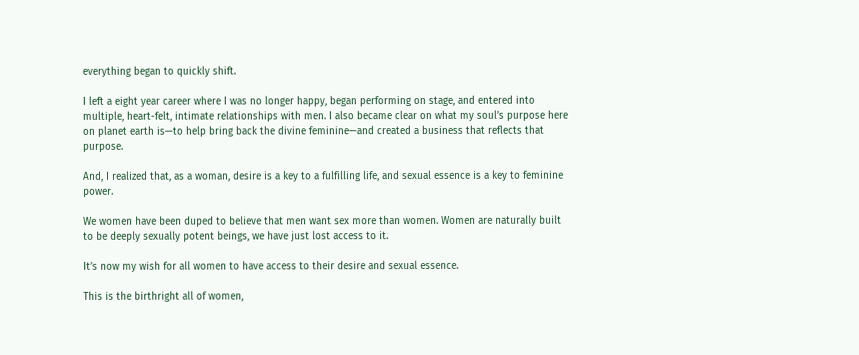everything began to quickly shift.

I left a eight year career where I was no longer happy, began performing on stage, and entered into multiple, heart-felt, intimate relationships with men. I also became clear on what my soul’s purpose here on planet earth is—to help bring back the divine feminine—and created a business that reflects that purpose.

And, I realized that, as a woman, desire is a key to a fulfilling life, and sexual essence is a key to feminine power.

We women have been duped to believe that men want sex more than women. Women are naturally built to be deeply sexually potent beings, we have just lost access to it.

It’s now my wish for all women to have access to their desire and sexual essence.

This is the birthright all of women,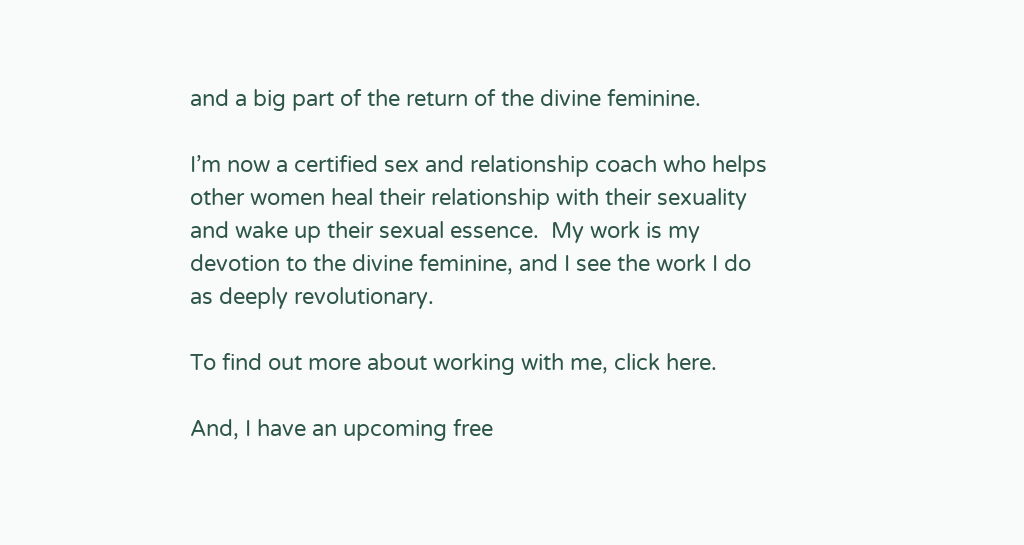and a big part of the return of the divine feminine.

I’m now a certified sex and relationship coach who helps other women heal their relationship with their sexuality and wake up their sexual essence.  My work is my devotion to the divine feminine, and I see the work I do as deeply revolutionary.

To find out more about working with me, click here.

And, I have an upcoming free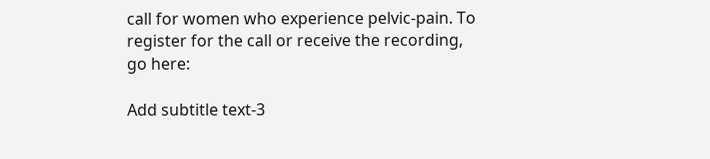call for women who experience pelvic-pain. To register for the call or receive the recording, go here:

Add subtitle text-3